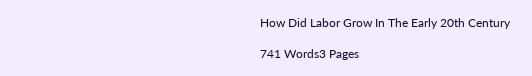How Did Labor Grow In The Early 20th Century

741 Words3 Pages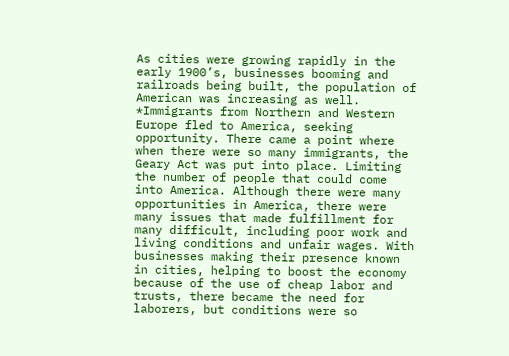As cities were growing rapidly in the early 1900’s, businesses booming and railroads being built, the population of American was increasing as well. *Immigrants from Northern and Western Europe fled to America, seeking opportunity. There came a point where when there were so many immigrants, the Geary Act was put into place. Limiting the number of people that could come into America. Although there were many opportunities in America, there were many issues that made fulfillment for many difficult, including poor work and living conditions and unfair wages. With businesses making their presence known in cities, helping to boost the economy because of the use of cheap labor and trusts, there became the need for laborers, but conditions were so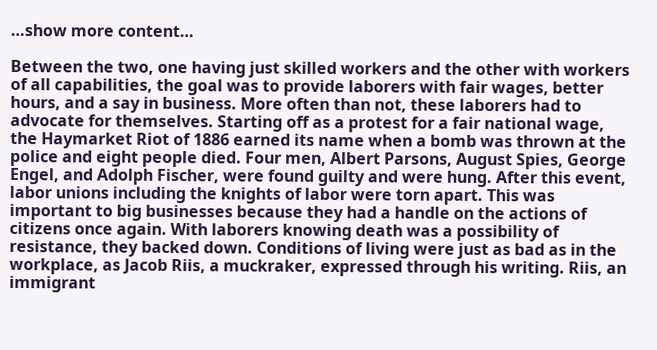…show more content…

Between the two, one having just skilled workers and the other with workers of all capabilities, the goal was to provide laborers with fair wages, better hours, and a say in business. More often than not, these laborers had to advocate for themselves. Starting off as a protest for a fair national wage, the Haymarket Riot of 1886 earned its name when a bomb was thrown at the police and eight people died. Four men, Albert Parsons, August Spies, George Engel, and Adolph Fischer, were found guilty and were hung. After this event, labor unions including the knights of labor were torn apart. This was important to big businesses because they had a handle on the actions of citizens once again. With laborers knowing death was a possibility of resistance, they backed down. Conditions of living were just as bad as in the workplace, as Jacob Riis, a muckraker, expressed through his writing. Riis, an immigrant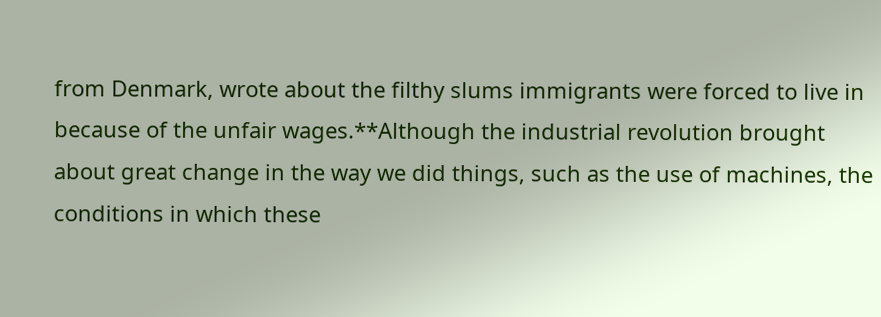from Denmark, wrote about the filthy slums immigrants were forced to live in because of the unfair wages.**Although the industrial revolution brought about great change in the way we did things, such as the use of machines, the conditions in which these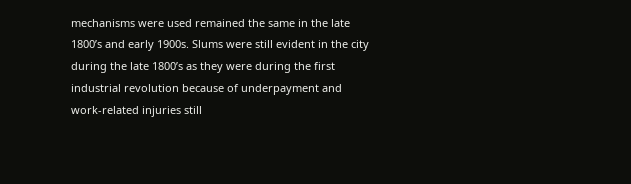mechanisms were used remained the same in the late 1800’s and early 1900s. Slums were still evident in the city during the late 1800’s as they were during the first industrial revolution because of underpayment and work-related injuries still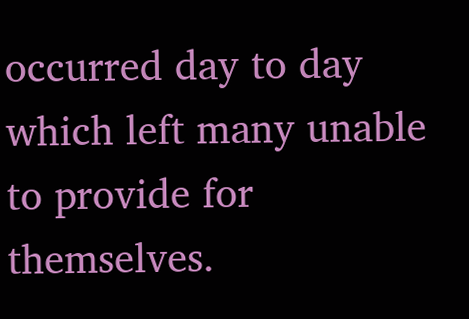occurred day to day which left many unable to provide for themselves.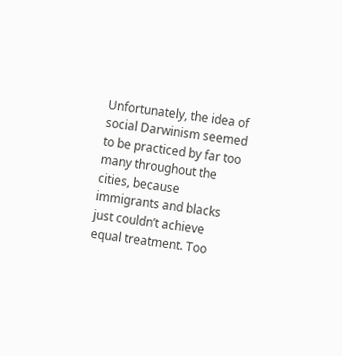Unfortunately, the idea of social Darwinism seemed to be practiced by far too many throughout the cities, because immigrants and blacks just couldn’t achieve equal treatment. Too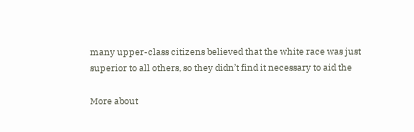many upper-class citizens believed that the white race was just superior to all others, so they didn’t find it necessary to aid the

More about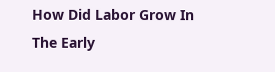How Did Labor Grow In The Early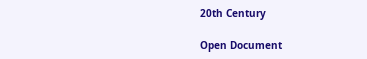20th Century

Open Document